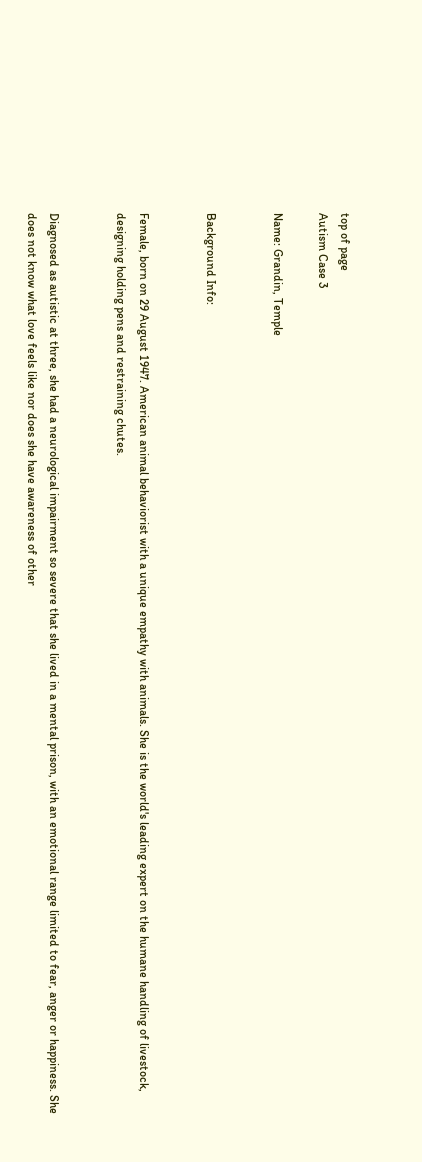top of page
Autism Case 3

Name: Grandin, Temple


Background Info:


Female, born on 29 August 1947. American animal behaviorist with a unique empathy with animals. She is the world's leading expert on the humane handling of livestock, designing holding pens and restraining chutes.


Diagnosed as autistic at three, she had a neurological impairment so severe that she lived in a mental prison, with an emotional range limited to fear, anger or happiness. She does not know what love feels like nor does she have awareness of other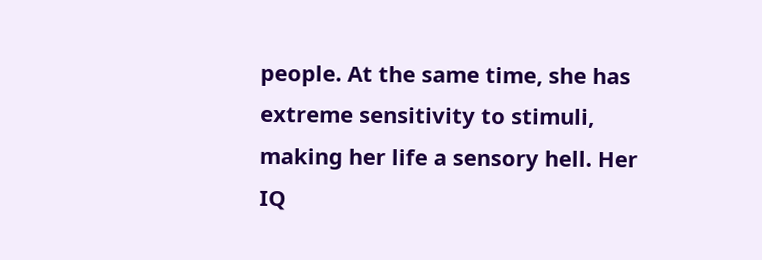people. At the same time, she has extreme sensitivity to stimuli, making her life a sensory hell. Her IQ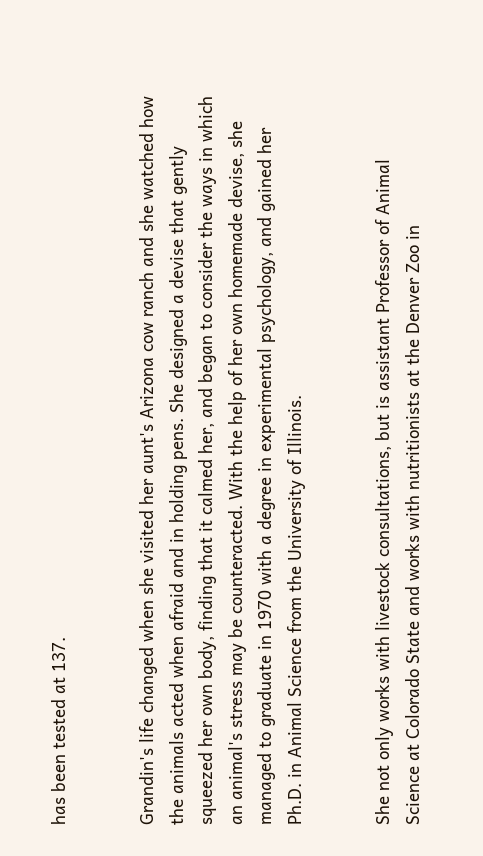has been tested at 137.


Grandin's life changed when she visited her aunt's Arizona cow ranch and she watched how the animals acted when afraid and in holding pens. She designed a devise that gently squeezed her own body, finding that it calmed her, and began to consider the ways in which an animal's stress may be counteracted. With the help of her own homemade devise, she managed to graduate in 1970 with a degree in experimental psychology, and gained her Ph.D. in Animal Science from the University of Illinois.


She not only works with livestock consultations, but is assistant Professor of Animal Science at Colorado State and works with nutritionists at the Denver Zoo in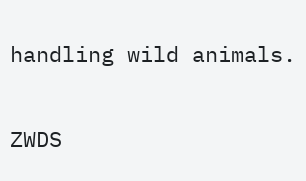handling wild animals.


ZWDS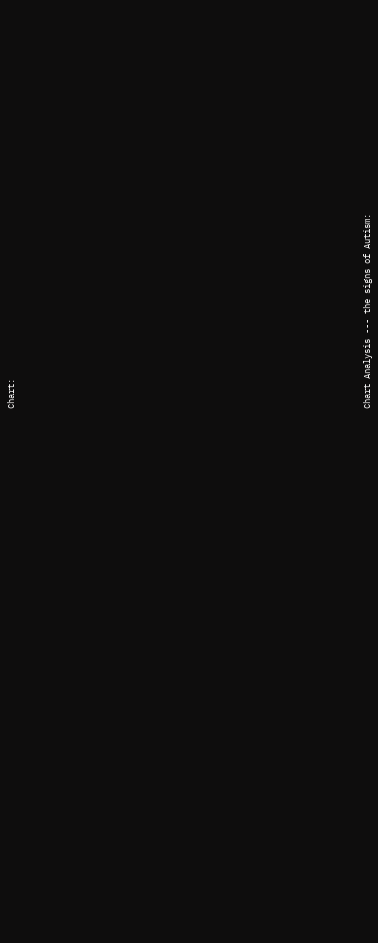Chart:

























Chart Analysis --- the signs of Autism: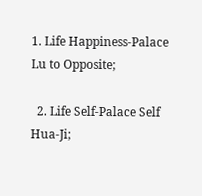1. Life Happiness-Palace Lu to Opposite;

  2. Life Self-Palace Self Hua-Ji;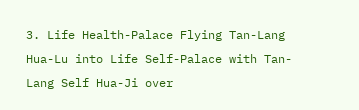3. Life Health-Palace Flying Tan-Lang Hua-Lu into Life Self-Palace with Tan-Lang Self Hua-Ji over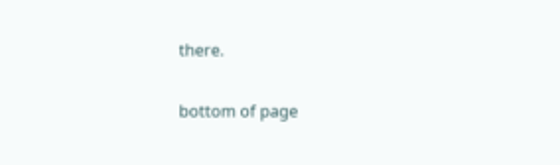there.

bottom of page